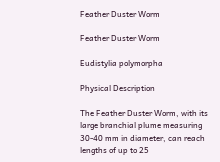Feather Duster Worm

Feather Duster Worm

Eudistylia polymorpha

Physical Description

The Feather Duster Worm, with its large branchial plume measuring 30-40 mm in diameter, can reach lengths of up to 25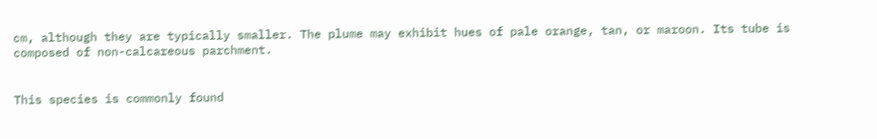cm, although they are typically smaller. The plume may exhibit hues of pale orange, tan, or maroon. Its tube is composed of non-calcareous parchment.


This species is commonly found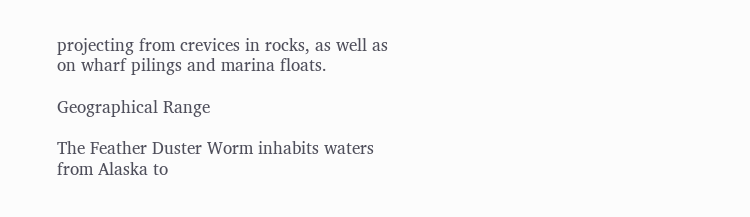projecting from crevices in rocks, as well as on wharf pilings and marina floats.

Geographical Range

The Feather Duster Worm inhabits waters from Alaska to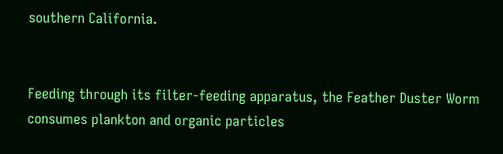southern California.


Feeding through its filter-feeding apparatus, the Feather Duster Worm consumes plankton and organic particles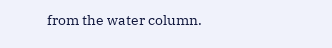from the water column.